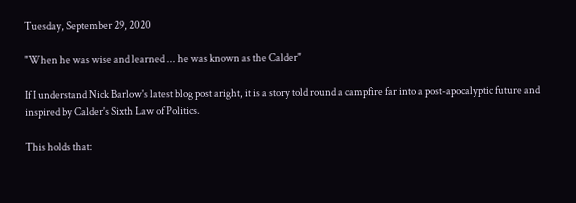Tuesday, September 29, 2020

"When he was wise and learned ... he was known as the Calder"

If I understand Nick Barlow's latest blog post aright, it is a story told round a campfire far into a post-apocalyptic future and inspired by Calder's Sixth Law of Politics.

This holds that: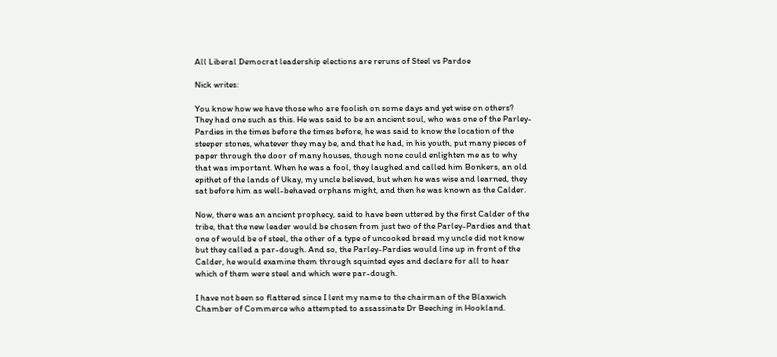All Liberal Democrat leadership elections are reruns of Steel vs Pardoe

Nick writes:

You know how we have those who are foolish on some days and yet wise on others? They had one such as this. He was said to be an ancient soul, who was one of the Parley-Pardies in the times before the times before, he was said to know the location of the steeper stones, whatever they may be, and that he had, in his youth, put many pieces of paper through the door of many houses, though none could enlighten me as to why that was important. When he was a fool, they laughed and called him Bonkers, an old epithet of the lands of Ukay, my uncle believed, but when he was wise and learned, they sat before him as well-behaved orphans might, and then he was known as the Calder.

Now, there was an ancient prophecy, said to have been uttered by the first Calder of the tribe, that the new leader would be chosen from just two of the Parley-Pardies and that one of would be of steel, the other of a type of uncooked bread my uncle did not know but they called a par-dough. And so, the Parley-Pardies would line up in front of the Calder, he would examine them through squinted eyes and declare for all to hear which of them were steel and which were par-dough.

I have not been so flattered since I lent my name to the chairman of the Blaxwich Chamber of Commerce who attempted to assassinate Dr Beeching in Hookland.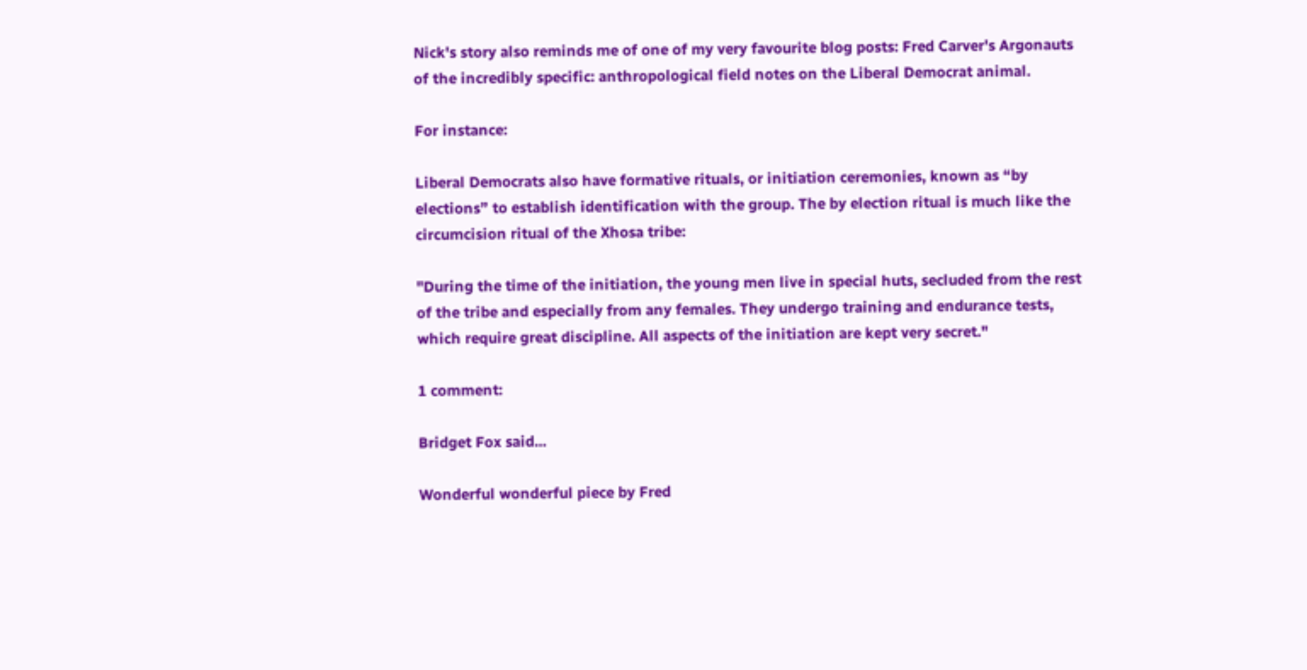Nick's story also reminds me of one of my very favourite blog posts: Fred Carver's Argonauts of the incredibly specific: anthropological field notes on the Liberal Democrat animal.

For instance:

Liberal Democrats also have formative rituals, or initiation ceremonies, known as “by elections” to establish identification with the group. The by election ritual is much like the circumcision ritual of the Xhosa tribe:

"During the time of the initiation, the young men live in special huts, secluded from the rest of the tribe and especially from any females. They undergo training and endurance tests, which require great discipline. All aspects of the initiation are kept very secret."

1 comment:

Bridget Fox said...

Wonderful wonderful piece by Fred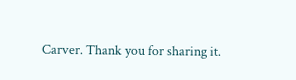Carver. Thank you for sharing it.